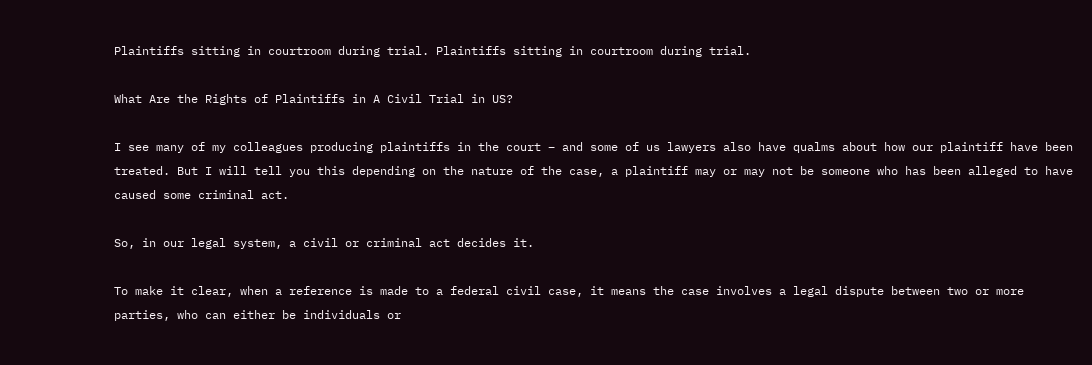Plaintiffs sitting in courtroom during trial. Plaintiffs sitting in courtroom during trial.

What Are the Rights of Plaintiffs in A Civil Trial in US?

I see many of my colleagues producing plaintiffs in the court – and some of us lawyers also have qualms about how our plaintiff have been treated. But I will tell you this depending on the nature of the case, a plaintiff may or may not be someone who has been alleged to have caused some criminal act.

So, in our legal system, a civil or criminal act decides it.

To make it clear, when a reference is made to a federal civil case, it means the case involves a legal dispute between two or more parties, who can either be individuals or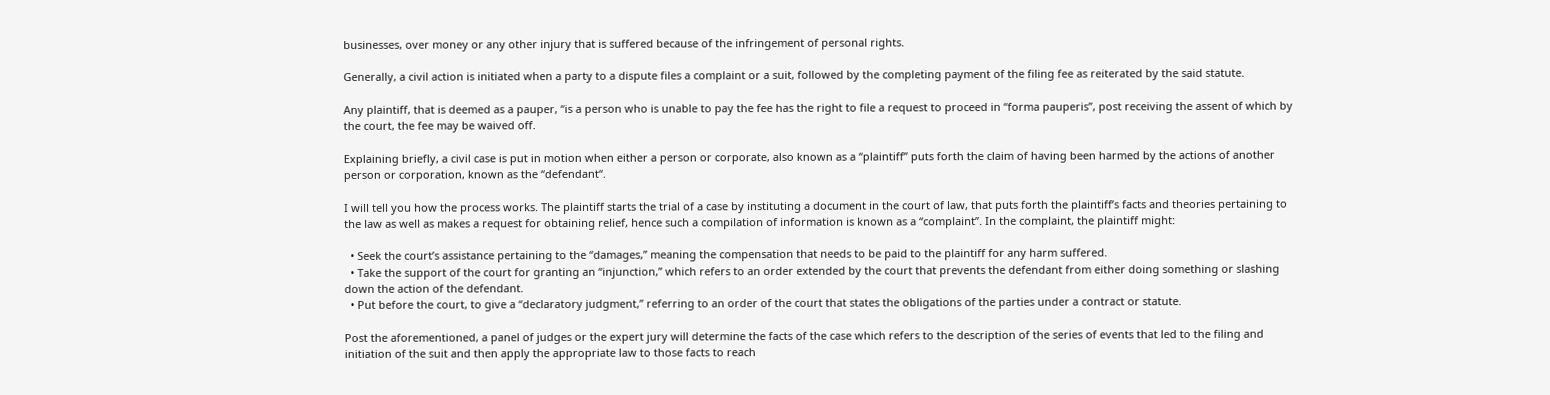businesses, over money or any other injury that is suffered because of the infringement of personal rights.

Generally, a civil action is initiated when a party to a dispute files a complaint or a suit, followed by the completing payment of the filing fee as reiterated by the said statute.

Any plaintiff, that is deemed as a pauper, “is a person who is unable to pay the fee has the right to file a request to proceed in “forma pauperis”, post receiving the assent of which by the court, the fee may be waived off.

Explaining briefly, a civil case is put in motion when either a person or corporate, also known as a “plaintiff” puts forth the claim of having been harmed by the actions of another person or corporation, known as the “defendant“.

I will tell you how the process works. The plaintiff starts the trial of a case by instituting a document in the court of law, that puts forth the plaintiff’s facts and theories pertaining to the law as well as makes a request for obtaining relief, hence such a compilation of information is known as a “complaint”. In the complaint, the plaintiff might:

  • Seek the court’s assistance pertaining to the “damages,” meaning the compensation that needs to be paid to the plaintiff for any harm suffered.
  • Take the support of the court for granting an “injunction,” which refers to an order extended by the court that prevents the defendant from either doing something or slashing down the action of the defendant.
  • Put before the court, to give a “declaratory judgment,” referring to an order of the court that states the obligations of the parties under a contract or statute.

Post the aforementioned, a panel of judges or the expert jury will determine the facts of the case which refers to the description of the series of events that led to the filing and initiation of the suit and then apply the appropriate law to those facts to reach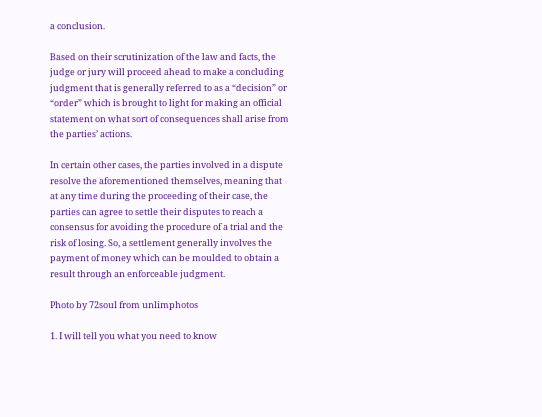a conclusion.

Based on their scrutinization of the law and facts, the judge or jury will proceed ahead to make a concluding judgment that is generally referred to as a “decision” or “order” which is brought to light for making an official statement on what sort of consequences shall arise from the parties’ actions.

In certain other cases, the parties involved in a dispute resolve the aforementioned themselves, meaning that at any time during the proceeding of their case, the parties can agree to settle their disputes to reach a consensus for avoiding the procedure of a trial and the risk of losing. So, a settlement generally involves the payment of money which can be moulded to obtain a result through an enforceable judgment.

Photo by 72soul from unlimphotos

1. I will tell you what you need to know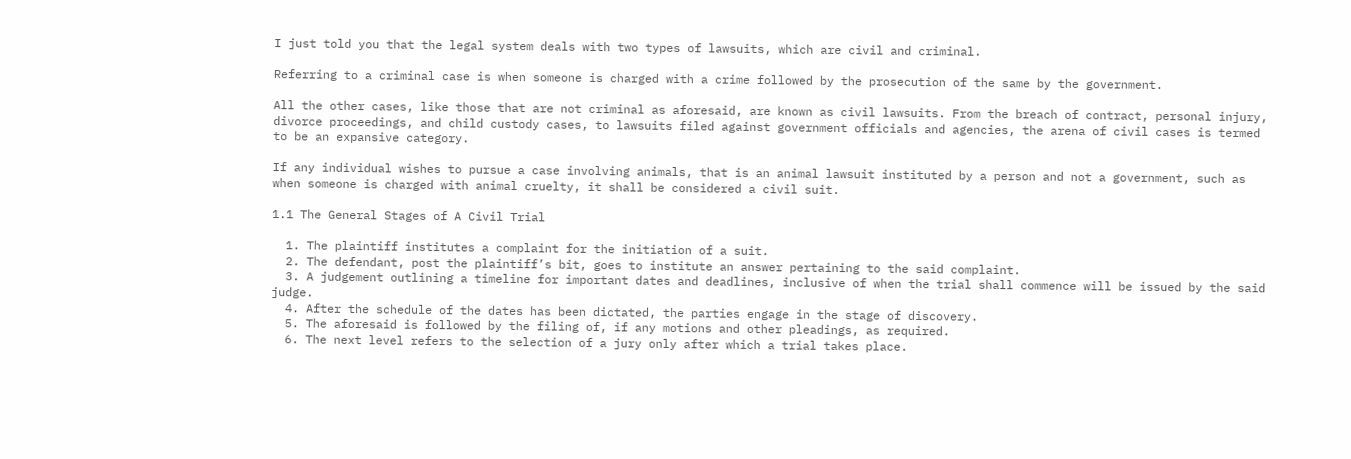I just told you that the legal system deals with two types of lawsuits, which are civil and criminal.

Referring to a criminal case is when someone is charged with a crime followed by the prosecution of the same by the government.

All the other cases, like those that are not criminal as aforesaid, are known as civil lawsuits. From the breach of contract, personal injury, divorce proceedings, and child custody cases, to lawsuits filed against government officials and agencies, the arena of civil cases is termed to be an expansive category.

If any individual wishes to pursue a case involving animals, that is an animal lawsuit instituted by a person and not a government, such as when someone is charged with animal cruelty, it shall be considered a civil suit.

1.1 The General Stages of A Civil Trial

  1. The plaintiff institutes a complaint for the initiation of a suit.
  2. The defendant, post the plaintiff’s bit, goes to institute an answer pertaining to the said complaint.
  3. A judgement outlining a timeline for important dates and deadlines, inclusive of when the trial shall commence will be issued by the said judge.
  4. After the schedule of the dates has been dictated, the parties engage in the stage of discovery.
  5. The aforesaid is followed by the filing of, if any motions and other pleadings, as required.
  6. The next level refers to the selection of a jury only after which a trial takes place.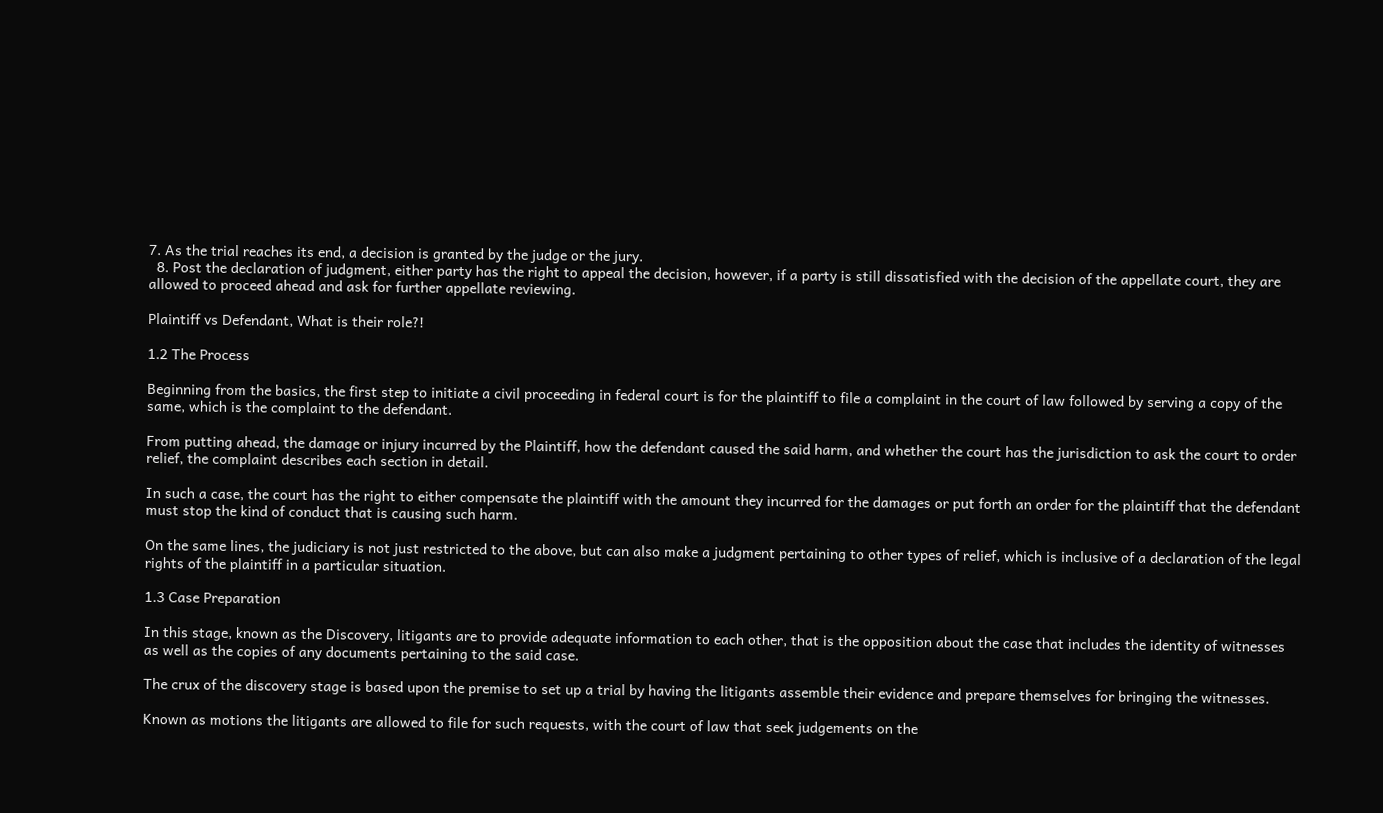7. As the trial reaches its end, a decision is granted by the judge or the jury.
  8. Post the declaration of judgment, either party has the right to appeal the decision, however, if a party is still dissatisfied with the decision of the appellate court, they are allowed to proceed ahead and ask for further appellate reviewing.

Plaintiff vs Defendant, What is their role?!

1.2 The Process

Beginning from the basics, the first step to initiate a civil proceeding in federal court is for the plaintiff to file a complaint in the court of law followed by serving a copy of the same, which is the complaint to the defendant.

From putting ahead, the damage or injury incurred by the Plaintiff, how the defendant caused the said harm, and whether the court has the jurisdiction to ask the court to order relief, the complaint describes each section in detail.

In such a case, the court has the right to either compensate the plaintiff with the amount they incurred for the damages or put forth an order for the plaintiff that the defendant must stop the kind of conduct that is causing such harm.

On the same lines, the judiciary is not just restricted to the above, but can also make a judgment pertaining to other types of relief, which is inclusive of a declaration of the legal rights of the plaintiff in a particular situation.

1.3 Case Preparation

In this stage, known as the Discovery, litigants are to provide adequate information to each other, that is the opposition about the case that includes the identity of witnesses as well as the copies of any documents pertaining to the said case.

The crux of the discovery stage is based upon the premise to set up a trial by having the litigants assemble their evidence and prepare themselves for bringing the witnesses.

Known as motions the litigants are allowed to file for such requests, with the court of law that seek judgements on the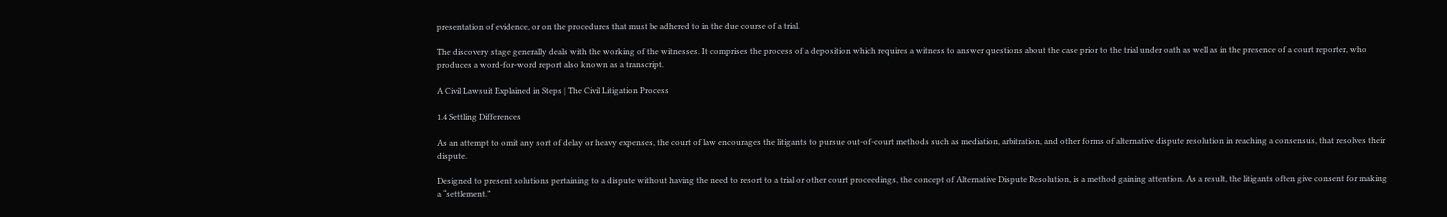presentation of evidence, or on the procedures that must be adhered to in the due course of a trial.

The discovery stage generally deals with the working of the witnesses. It comprises the process of a deposition which requires a witness to answer questions about the case prior to the trial under oath as well as in the presence of a court reporter, who produces a word-for-word report also known as a transcript.

A Civil Lawsuit Explained in Steps | The Civil Litigation Process

1.4 Settling Differences

As an attempt to omit any sort of delay or heavy expenses, the court of law encourages the litigants to pursue out-of-court methods such as mediation, arbitration, and other forms of alternative dispute resolution in reaching a consensus, that resolves their dispute.

Designed to present solutions pertaining to a dispute without having the need to resort to a trial or other court proceedings, the concept of Alternative Dispute Resolution, is a method gaining attention. As a result, the litigants often give consent for making a “settlement.”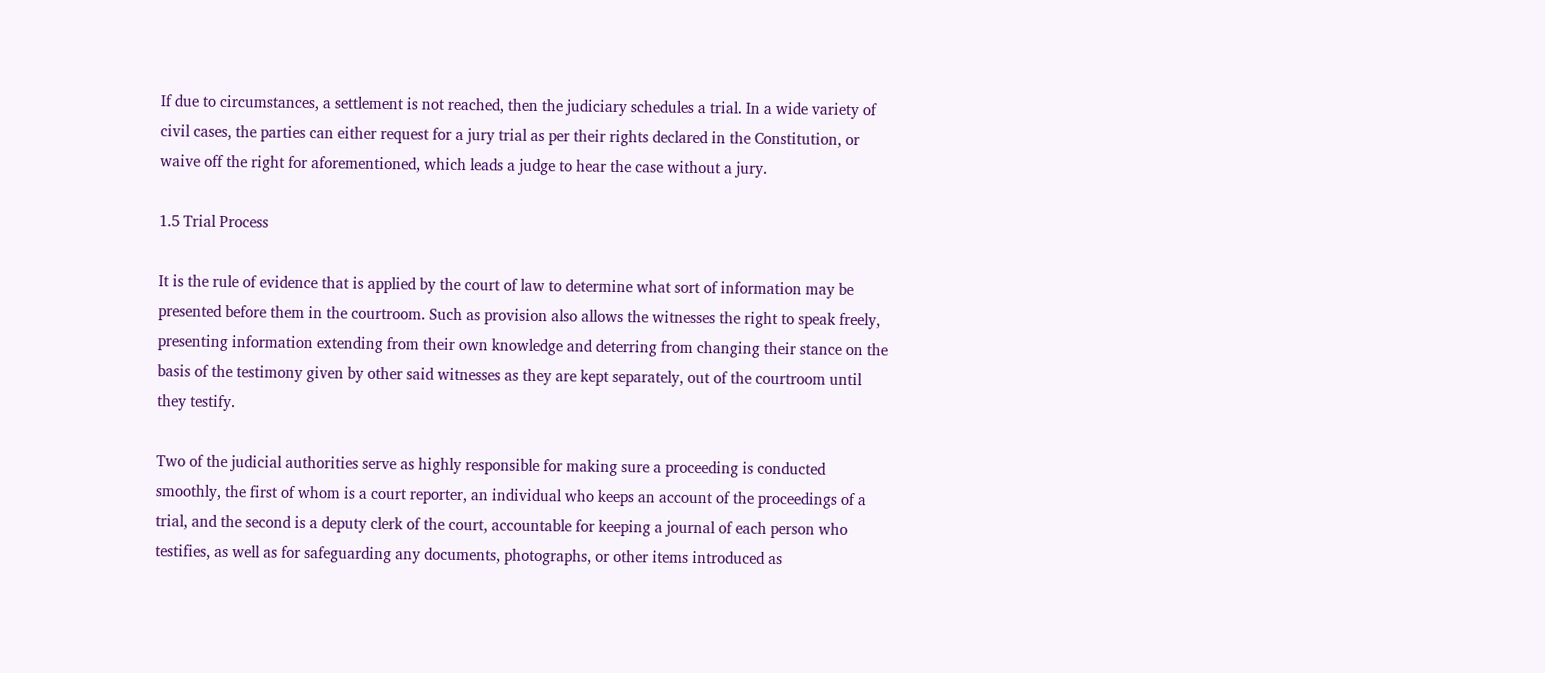If due to circumstances, a settlement is not reached, then the judiciary schedules a trial. In a wide variety of civil cases, the parties can either request for a jury trial as per their rights declared in the Constitution, or waive off the right for aforementioned, which leads a judge to hear the case without a jury.

1.5 Trial Process

It is the rule of evidence that is applied by the court of law to determine what sort of information may be presented before them in the courtroom. Such as provision also allows the witnesses the right to speak freely, presenting information extending from their own knowledge and deterring from changing their stance on the basis of the testimony given by other said witnesses as they are kept separately, out of the courtroom until they testify.

Two of the judicial authorities serve as highly responsible for making sure a proceeding is conducted smoothly, the first of whom is a court reporter, an individual who keeps an account of the proceedings of a trial, and the second is a deputy clerk of the court, accountable for keeping a journal of each person who testifies, as well as for safeguarding any documents, photographs, or other items introduced as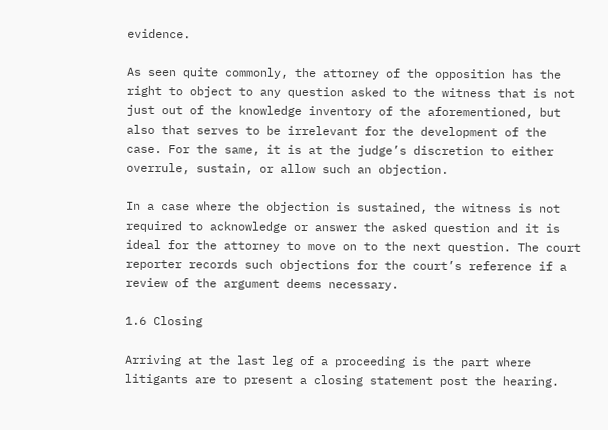evidence.

As seen quite commonly, the attorney of the opposition has the right to object to any question asked to the witness that is not just out of the knowledge inventory of the aforementioned, but also that serves to be irrelevant for the development of the case. For the same, it is at the judge’s discretion to either overrule, sustain, or allow such an objection.

In a case where the objection is sustained, the witness is not required to acknowledge or answer the asked question and it is ideal for the attorney to move on to the next question. The court reporter records such objections for the court’s reference if a review of the argument deems necessary.

1.6 Closing

Arriving at the last leg of a proceeding is the part where litigants are to present a closing statement post the hearing.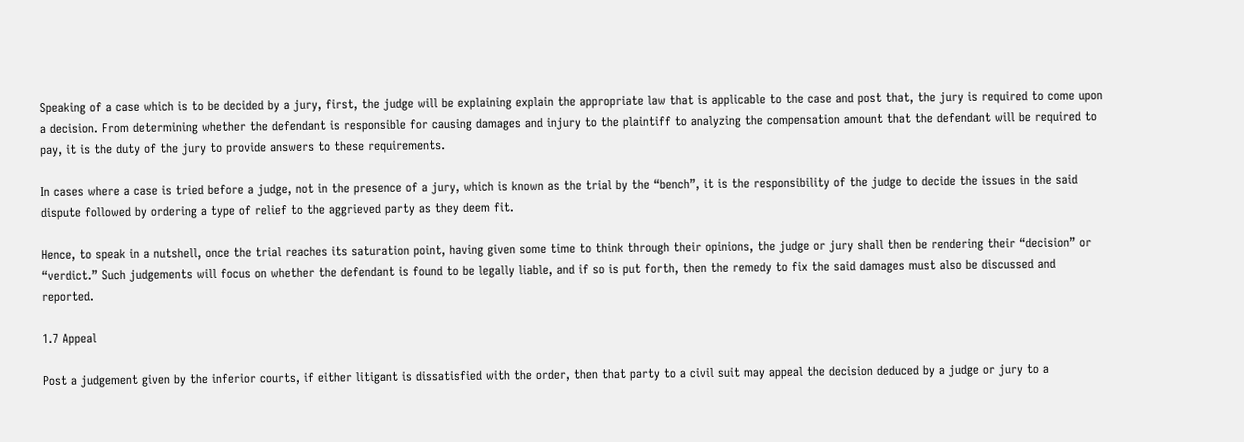Speaking of a case which is to be decided by a jury, first, the judge will be explaining explain the appropriate law that is applicable to the case and post that, the jury is required to come upon a decision. From determining whether the defendant is responsible for causing damages and injury to the plaintiff to analyzing the compensation amount that the defendant will be required to pay, it is the duty of the jury to provide answers to these requirements.

In cases where a case is tried before a judge, not in the presence of a jury, which is known as the trial by the “bench”, it is the responsibility of the judge to decide the issues in the said dispute followed by ordering a type of relief to the aggrieved party as they deem fit.

Hence, to speak in a nutshell, once the trial reaches its saturation point, having given some time to think through their opinions, the judge or jury shall then be rendering their “decision” or “verdict.” Such judgements will focus on whether the defendant is found to be legally liable, and if so is put forth, then the remedy to fix the said damages must also be discussed and reported.

1.7 Appeal

Post a judgement given by the inferior courts, if either litigant is dissatisfied with the order, then that party to a civil suit may appeal the decision deduced by a judge or jury to a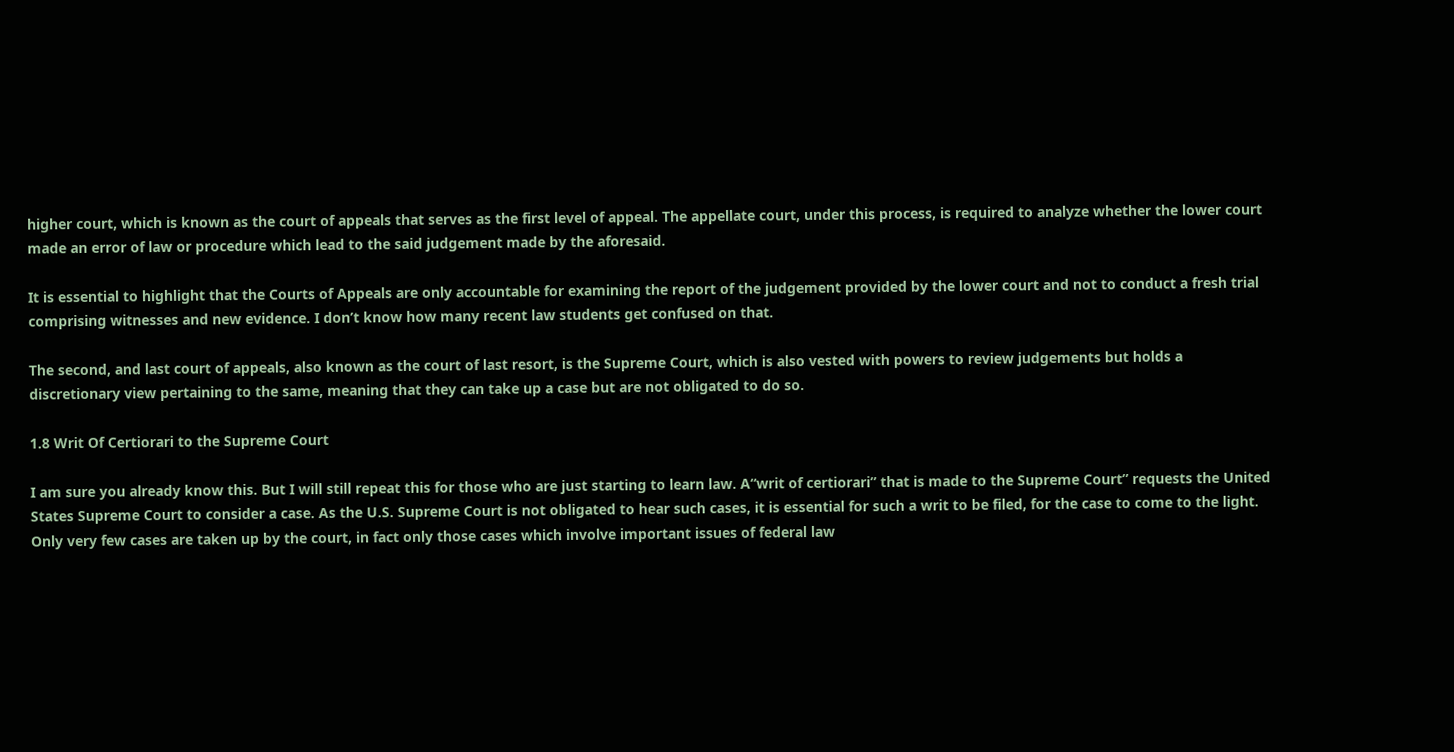higher court, which is known as the court of appeals that serves as the first level of appeal. The appellate court, under this process, is required to analyze whether the lower court made an error of law or procedure which lead to the said judgement made by the aforesaid.

It is essential to highlight that the Courts of Appeals are only accountable for examining the report of the judgement provided by the lower court and not to conduct a fresh trial comprising witnesses and new evidence. I don’t know how many recent law students get confused on that.

The second, and last court of appeals, also known as the court of last resort, is the Supreme Court, which is also vested with powers to review judgements but holds a discretionary view pertaining to the same, meaning that they can take up a case but are not obligated to do so.

1.8 Writ Of Certiorari to the Supreme Court

I am sure you already know this. But I will still repeat this for those who are just starting to learn law. A“writ of certiorari” that is made to the Supreme Court” requests the United States Supreme Court to consider a case. As the U.S. Supreme Court is not obligated to hear such cases, it is essential for such a writ to be filed, for the case to come to the light. Only very few cases are taken up by the court, in fact only those cases which involve important issues of federal law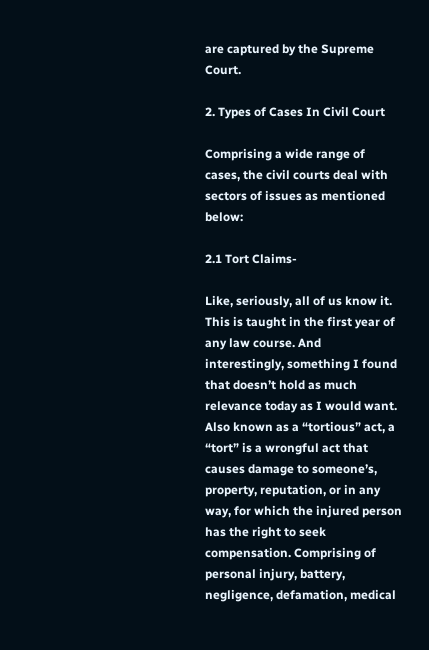are captured by the Supreme Court.

2. Types of Cases In Civil Court

Comprising a wide range of cases, the civil courts deal with sectors of issues as mentioned below:

2.1 Tort Claims-

Like, seriously, all of us know it. This is taught in the first year of any law course. And interestingly, something I found that doesn’t hold as much relevance today as I would want. Also known as a “tortious” act, a “tort” is a wrongful act that causes damage to someone’s, property, reputation, or in any way, for which the injured person has the right to seek compensation. Comprising of personal injury, battery, negligence, defamation, medical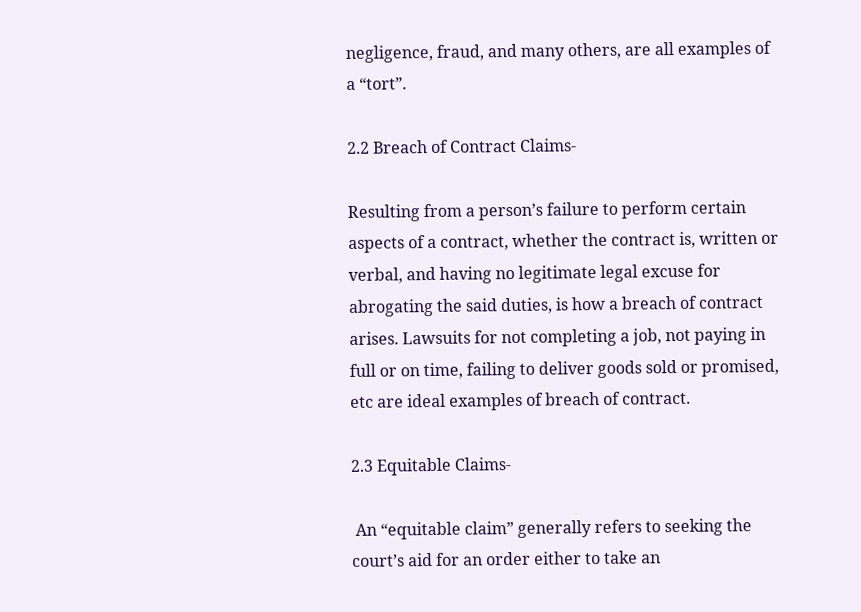negligence, fraud, and many others, are all examples of a “tort”.

2.2 Breach of Contract Claims-

Resulting from a person’s failure to perform certain aspects of a contract, whether the contract is, written or verbal, and having no legitimate legal excuse for abrogating the said duties, is how a breach of contract arises. Lawsuits for not completing a job, not paying in full or on time, failing to deliver goods sold or promised, etc are ideal examples of breach of contract.

2.3 Equitable Claims-

 An “equitable claim” generally refers to seeking the court’s aid for an order either to take an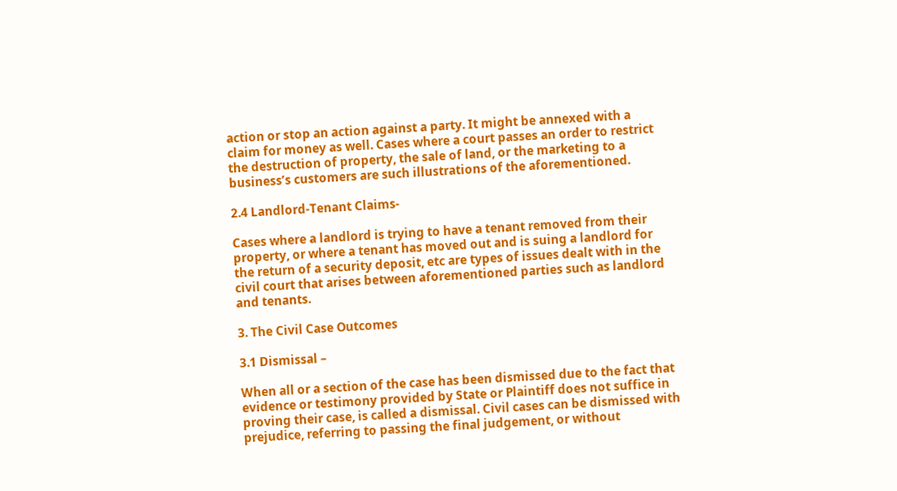action or stop an action against a party. It might be annexed with a claim for money as well. Cases where a court passes an order to restrict the destruction of property, the sale of land, or the marketing to a business’s customers are such illustrations of the aforementioned.

2.4 Landlord-Tenant Claims-

Cases where a landlord is trying to have a tenant removed from their property, or where a tenant has moved out and is suing a landlord for the return of a security deposit, etc are types of issues dealt with in the civil court that arises between aforementioned parties such as landlord and tenants.

3. The Civil Case Outcomes

3.1 Dismissal –

When all or a section of the case has been dismissed due to the fact that evidence or testimony provided by State or Plaintiff does not suffice in proving their case, is called a dismissal. Civil cases can be dismissed with prejudice, referring to passing the final judgement, or without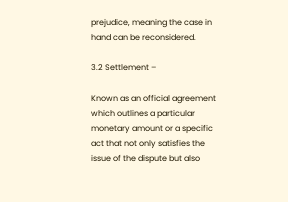prejudice, meaning the case in hand can be reconsidered.

3.2 Settlement –

Known as an official agreement which outlines a particular monetary amount or a specific act that not only satisfies the issue of the dispute but also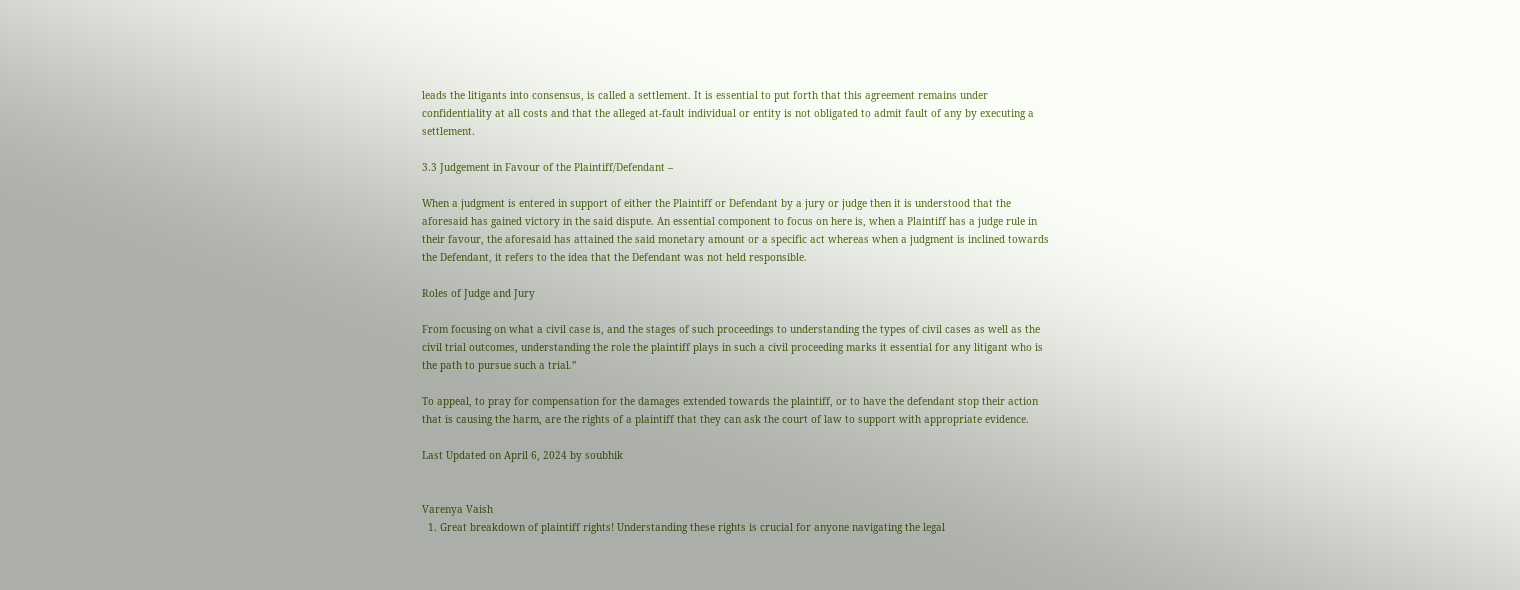leads the litigants into consensus, is called a settlement. It is essential to put forth that this agreement remains under confidentiality at all costs and that the alleged at-fault individual or entity is not obligated to admit fault of any by executing a settlement.

3.3 Judgement in Favour of the Plaintiff/Defendant –

When a judgment is entered in support of either the Plaintiff or Defendant by a jury or judge then it is understood that the aforesaid has gained victory in the said dispute. An essential component to focus on here is, when a Plaintiff has a judge rule in their favour, the aforesaid has attained the said monetary amount or a specific act whereas when a judgment is inclined towards the Defendant, it refers to the idea that the Defendant was not held responsible.

Roles of Judge and Jury

From focusing on what a civil case is, and the stages of such proceedings to understanding the types of civil cases as well as the civil trial outcomes, understanding the role the plaintiff plays in such a civil proceeding marks it essential for any litigant who is the path to pursue such a trial.”

To appeal, to pray for compensation for the damages extended towards the plaintiff, or to have the defendant stop their action that is causing the harm, are the rights of a plaintiff that they can ask the court of law to support with appropriate evidence.

Last Updated on April 6, 2024 by soubhik


Varenya Vaish
  1. Great breakdown of plaintiff rights! Understanding these rights is crucial for anyone navigating the legal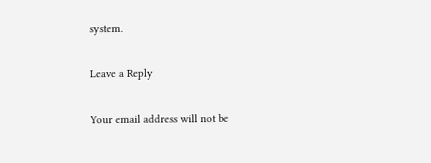system.

Leave a Reply

Your email address will not be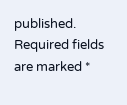published. Required fields are marked *